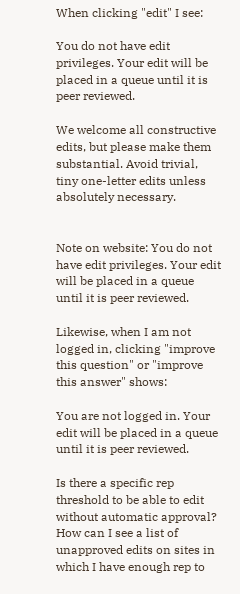When clicking "edit" I see:

You do not have edit privileges. Your edit will be placed in a queue until it is peer reviewed.

We welcome all constructive edits, but please make them substantial. Avoid trivial, tiny one-letter edits unless absolutely necessary.


Note on website: You do not have edit privileges. Your edit will be placed in a queue until it is peer reviewed.

Likewise, when I am not logged in, clicking "improve this question" or "improve this answer" shows:

You are not logged in. Your edit will be placed in a queue until it is peer reviewed.

Is there a specific rep threshold to be able to edit without automatic approval? How can I see a list of unapproved edits on sites in which I have enough rep to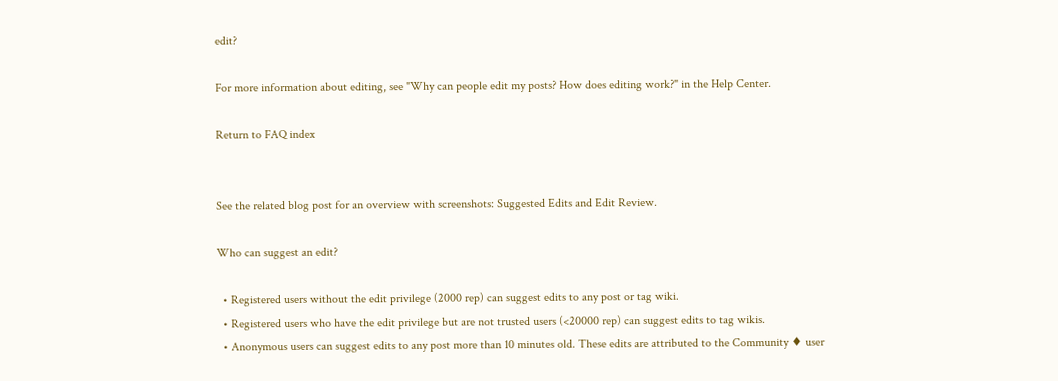edit?

For more information about editing, see "Why can people edit my posts? How does editing work?" in the Help Center.

Return to FAQ index


See the related blog post for an overview with screenshots: Suggested Edits and Edit Review.

Who can suggest an edit?

  • Registered users without the edit privilege (2000 rep) can suggest edits to any post or tag wiki.
  • Registered users who have the edit privilege but are not trusted users (<20000 rep) can suggest edits to tag wikis.
  • Anonymous users can suggest edits to any post more than 10 minutes old. These edits are attributed to the Community ♦ user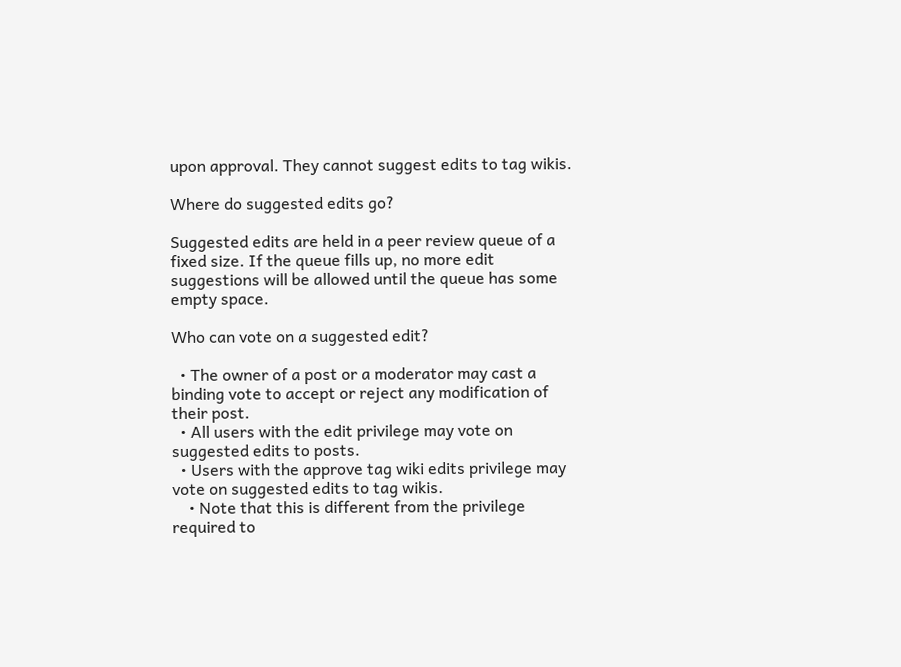upon approval. They cannot suggest edits to tag wikis.

Where do suggested edits go?

Suggested edits are held in a peer review queue of a fixed size. If the queue fills up, no more edit suggestions will be allowed until the queue has some empty space.

Who can vote on a suggested edit?

  • The owner of a post or a moderator may cast a binding vote to accept or reject any modification of their post.
  • All users with the edit privilege may vote on suggested edits to posts.
  • Users with the approve tag wiki edits privilege may vote on suggested edits to tag wikis.
    • Note that this is different from the privilege required to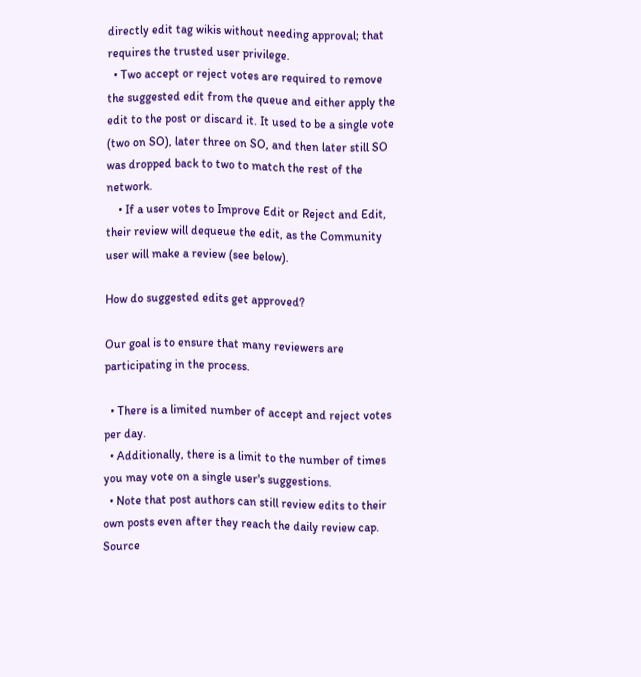directly edit tag wikis without needing approval; that requires the trusted user privilege.
  • Two accept or reject votes are required to remove the suggested edit from the queue and either apply the edit to the post or discard it. It used to be a single vote (two on SO), later three on SO, and then later still SO was dropped back to two to match the rest of the network.
    • If a user votes to Improve Edit or Reject and Edit, their review will dequeue the edit, as the Community user will make a review (see below).

How do suggested edits get approved?

Our goal is to ensure that many reviewers are participating in the process.

  • There is a limited number of accept and reject votes per day.
  • Additionally, there is a limit to the number of times you may vote on a single user's suggestions.
  • Note that post authors can still review edits to their own posts even after they reach the daily review cap. Source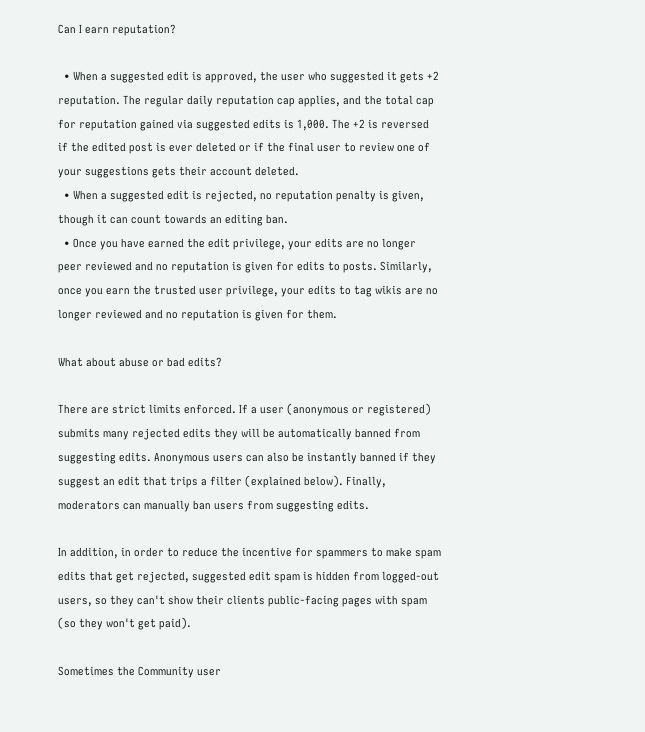Can I earn reputation?

  • When a suggested edit is approved, the user who suggested it gets +2 reputation. The regular daily reputation cap applies, and the total cap for reputation gained via suggested edits is 1,000. The +2 is reversed if the edited post is ever deleted or if the final user to review one of your suggestions gets their account deleted.
  • When a suggested edit is rejected, no reputation penalty is given, though it can count towards an editing ban.
  • Once you have earned the edit privilege, your edits are no longer peer reviewed and no reputation is given for edits to posts. Similarly, once you earn the trusted user privilege, your edits to tag wikis are no longer reviewed and no reputation is given for them.

What about abuse or bad edits?

There are strict limits enforced. If a user (anonymous or registered) submits many rejected edits they will be automatically banned from suggesting edits. Anonymous users can also be instantly banned if they suggest an edit that trips a filter (explained below). Finally, moderators can manually ban users from suggesting edits.

In addition, in order to reduce the incentive for spammers to make spam edits that get rejected, suggested edit spam is hidden from logged-out users, so they can't show their clients public-facing pages with spam (so they won't get paid).

Sometimes the Community user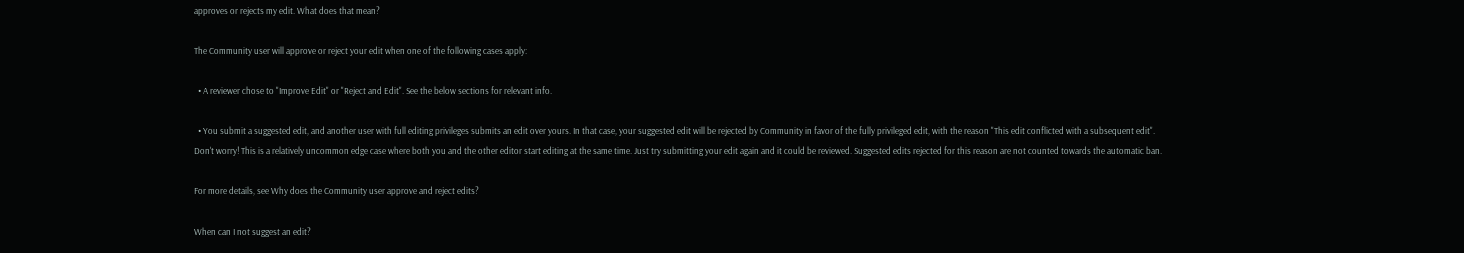approves or rejects my edit. What does that mean?

The Community user will approve or reject your edit when one of the following cases apply:

  • A reviewer chose to "Improve Edit" or "Reject and Edit". See the below sections for relevant info.

  • You submit a suggested edit, and another user with full editing privileges submits an edit over yours. In that case, your suggested edit will be rejected by Community in favor of the fully privileged edit, with the reason "This edit conflicted with a subsequent edit". Don't worry! This is a relatively uncommon edge case where both you and the other editor start editing at the same time. Just try submitting your edit again and it could be reviewed. Suggested edits rejected for this reason are not counted towards the automatic ban.

For more details, see Why does the Community user approve and reject edits?

When can I not suggest an edit?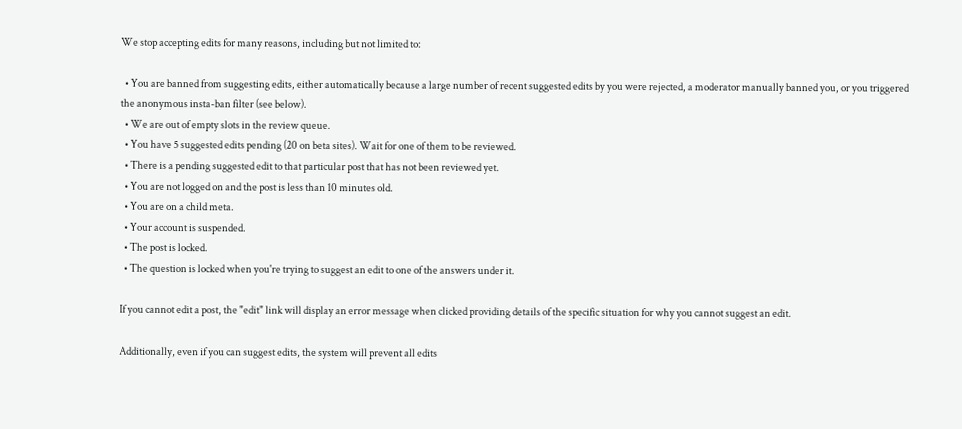We stop accepting edits for many reasons, including but not limited to:

  • You are banned from suggesting edits, either automatically because a large number of recent suggested edits by you were rejected, a moderator manually banned you, or you triggered the anonymous insta-ban filter (see below).
  • We are out of empty slots in the review queue.
  • You have 5 suggested edits pending (20 on beta sites). Wait for one of them to be reviewed.
  • There is a pending suggested edit to that particular post that has not been reviewed yet.
  • You are not logged on and the post is less than 10 minutes old.
  • You are on a child meta.
  • Your account is suspended.
  • The post is locked.
  • The question is locked when you're trying to suggest an edit to one of the answers under it.

If you cannot edit a post, the "edit" link will display an error message when clicked providing details of the specific situation for why you cannot suggest an edit.

Additionally, even if you can suggest edits, the system will prevent all edits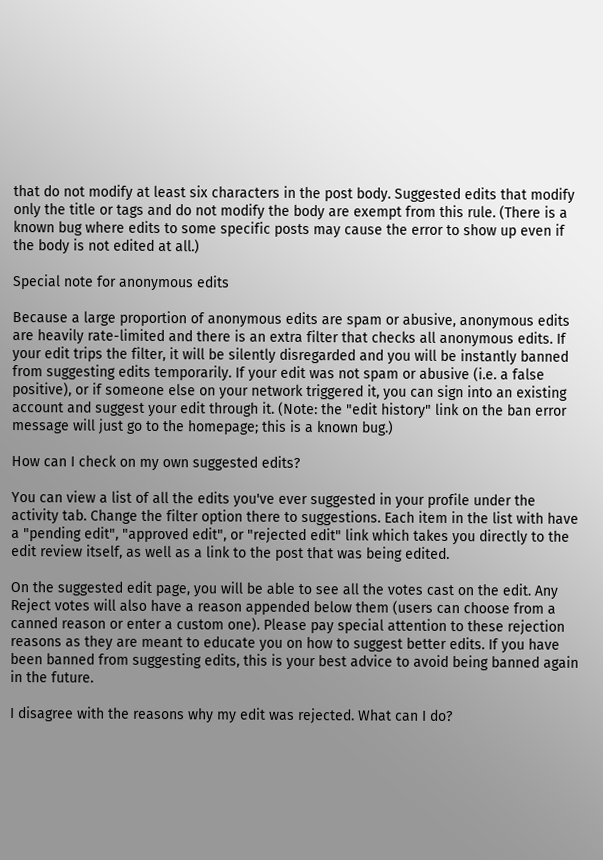that do not modify at least six characters in the post body. Suggested edits that modify only the title or tags and do not modify the body are exempt from this rule. (There is a known bug where edits to some specific posts may cause the error to show up even if the body is not edited at all.)

Special note for anonymous edits

Because a large proportion of anonymous edits are spam or abusive, anonymous edits are heavily rate-limited and there is an extra filter that checks all anonymous edits. If your edit trips the filter, it will be silently disregarded and you will be instantly banned from suggesting edits temporarily. If your edit was not spam or abusive (i.e. a false positive), or if someone else on your network triggered it, you can sign into an existing account and suggest your edit through it. (Note: the "edit history" link on the ban error message will just go to the homepage; this is a known bug.)

How can I check on my own suggested edits?

You can view a list of all the edits you've ever suggested in your profile under the activity tab. Change the filter option there to suggestions. Each item in the list with have a "pending edit", "approved edit", or "rejected edit" link which takes you directly to the edit review itself, as well as a link to the post that was being edited.

On the suggested edit page, you will be able to see all the votes cast on the edit. Any Reject votes will also have a reason appended below them (users can choose from a canned reason or enter a custom one). Please pay special attention to these rejection reasons as they are meant to educate you on how to suggest better edits. If you have been banned from suggesting edits, this is your best advice to avoid being banned again in the future.

I disagree with the reasons why my edit was rejected. What can I do?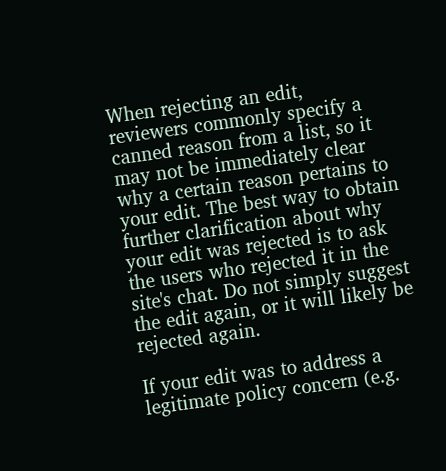When rejecting an edit, reviewers commonly specify a canned reason from a list, so it may not be immediately clear why a certain reason pertains to your edit. The best way to obtain further clarification about why your edit was rejected is to ask the users who rejected it in the site's chat. Do not simply suggest the edit again, or it will likely be rejected again.

If your edit was to address a legitimate policy concern (e.g.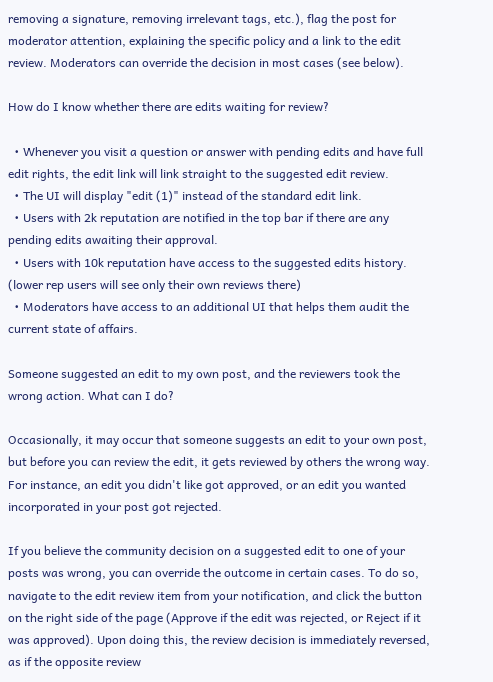removing a signature, removing irrelevant tags, etc.), flag the post for moderator attention, explaining the specific policy and a link to the edit review. Moderators can override the decision in most cases (see below).

How do I know whether there are edits waiting for review?

  • Whenever you visit a question or answer with pending edits and have full edit rights, the edit link will link straight to the suggested edit review.
  • The UI will display "edit (1)" instead of the standard edit link.
  • Users with 2k reputation are notified in the top bar if there are any pending edits awaiting their approval.
  • Users with 10k reputation have access to the suggested edits history. (lower rep users will see only their own reviews there)
  • Moderators have access to an additional UI that helps them audit the current state of affairs.

Someone suggested an edit to my own post, and the reviewers took the wrong action. What can I do?

Occasionally, it may occur that someone suggests an edit to your own post, but before you can review the edit, it gets reviewed by others the wrong way. For instance, an edit you didn't like got approved, or an edit you wanted incorporated in your post got rejected.

If you believe the community decision on a suggested edit to one of your posts was wrong, you can override the outcome in certain cases. To do so, navigate to the edit review item from your notification, and click the button on the right side of the page (Approve if the edit was rejected, or Reject if it was approved). Upon doing this, the review decision is immediately reversed, as if the opposite review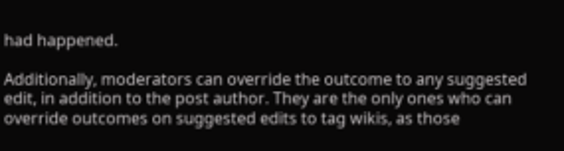had happened.

Additionally, moderators can override the outcome to any suggested edit, in addition to the post author. They are the only ones who can override outcomes on suggested edits to tag wikis, as those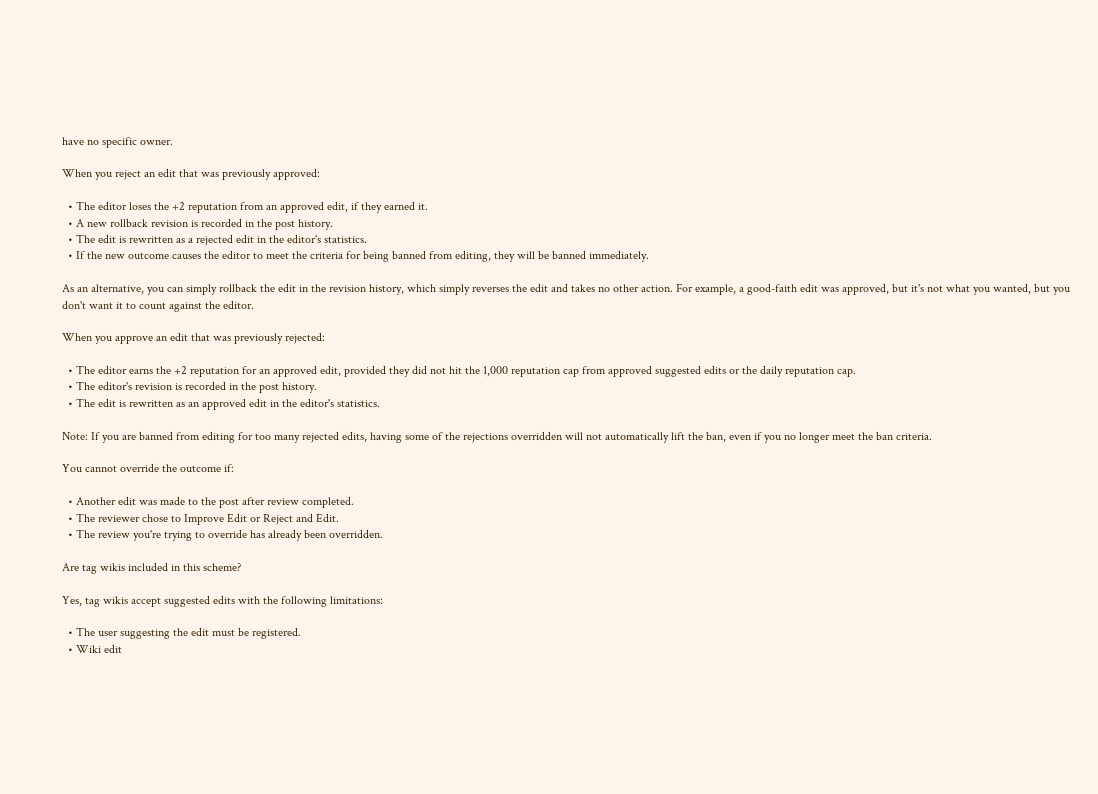have no specific owner.

When you reject an edit that was previously approved:

  • The editor loses the +2 reputation from an approved edit, if they earned it.
  • A new rollback revision is recorded in the post history.
  • The edit is rewritten as a rejected edit in the editor's statistics.
  • If the new outcome causes the editor to meet the criteria for being banned from editing, they will be banned immediately.

As an alternative, you can simply rollback the edit in the revision history, which simply reverses the edit and takes no other action. For example, a good-faith edit was approved, but it's not what you wanted, but you don't want it to count against the editor.

When you approve an edit that was previously rejected:

  • The editor earns the +2 reputation for an approved edit, provided they did not hit the 1,000 reputation cap from approved suggested edits or the daily reputation cap.
  • The editor's revision is recorded in the post history.
  • The edit is rewritten as an approved edit in the editor's statistics.

Note: If you are banned from editing for too many rejected edits, having some of the rejections overridden will not automatically lift the ban, even if you no longer meet the ban criteria.

You cannot override the outcome if:

  • Another edit was made to the post after review completed.
  • The reviewer chose to Improve Edit or Reject and Edit.
  • The review you're trying to override has already been overridden.

Are tag wikis included in this scheme?

Yes, tag wikis accept suggested edits with the following limitations:

  • The user suggesting the edit must be registered.
  • Wiki edit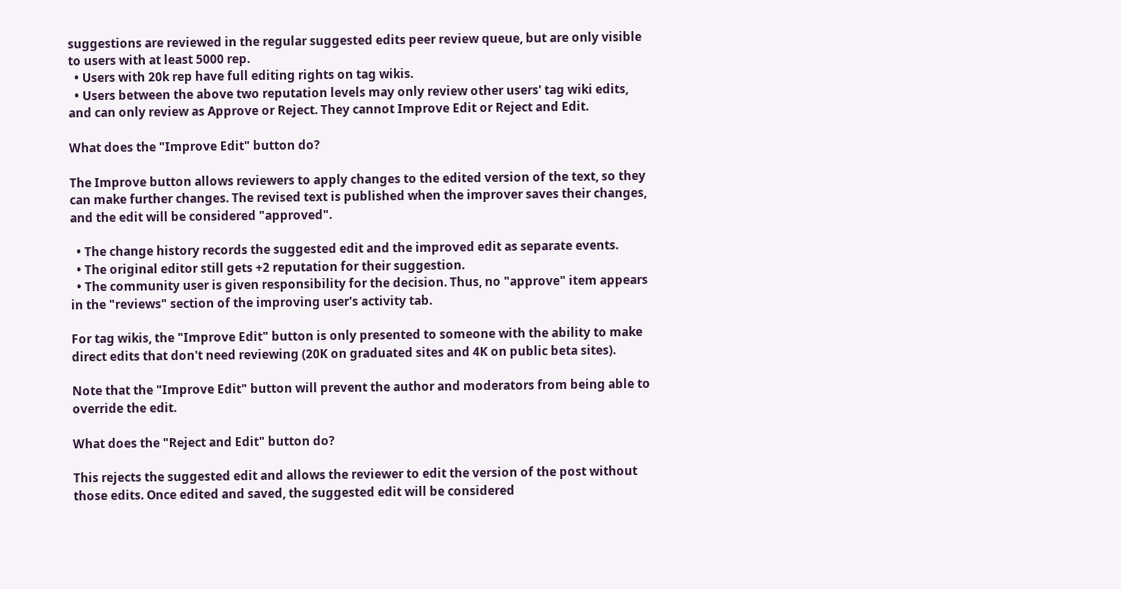suggestions are reviewed in the regular suggested edits peer review queue, but are only visible to users with at least 5000 rep.
  • Users with 20k rep have full editing rights on tag wikis.
  • Users between the above two reputation levels may only review other users' tag wiki edits, and can only review as Approve or Reject. They cannot Improve Edit or Reject and Edit.

What does the "Improve Edit" button do?

The Improve button allows reviewers to apply changes to the edited version of the text, so they can make further changes. The revised text is published when the improver saves their changes, and the edit will be considered "approved".

  • The change history records the suggested edit and the improved edit as separate events.
  • The original editor still gets +2 reputation for their suggestion.
  • The community user is given responsibility for the decision. Thus, no "approve" item appears in the "reviews" section of the improving user's activity tab.

For tag wikis, the "Improve Edit" button is only presented to someone with the ability to make direct edits that don't need reviewing (20K on graduated sites and 4K on public beta sites).

Note that the "Improve Edit" button will prevent the author and moderators from being able to override the edit.

What does the "Reject and Edit" button do?

This rejects the suggested edit and allows the reviewer to edit the version of the post without those edits. Once edited and saved, the suggested edit will be considered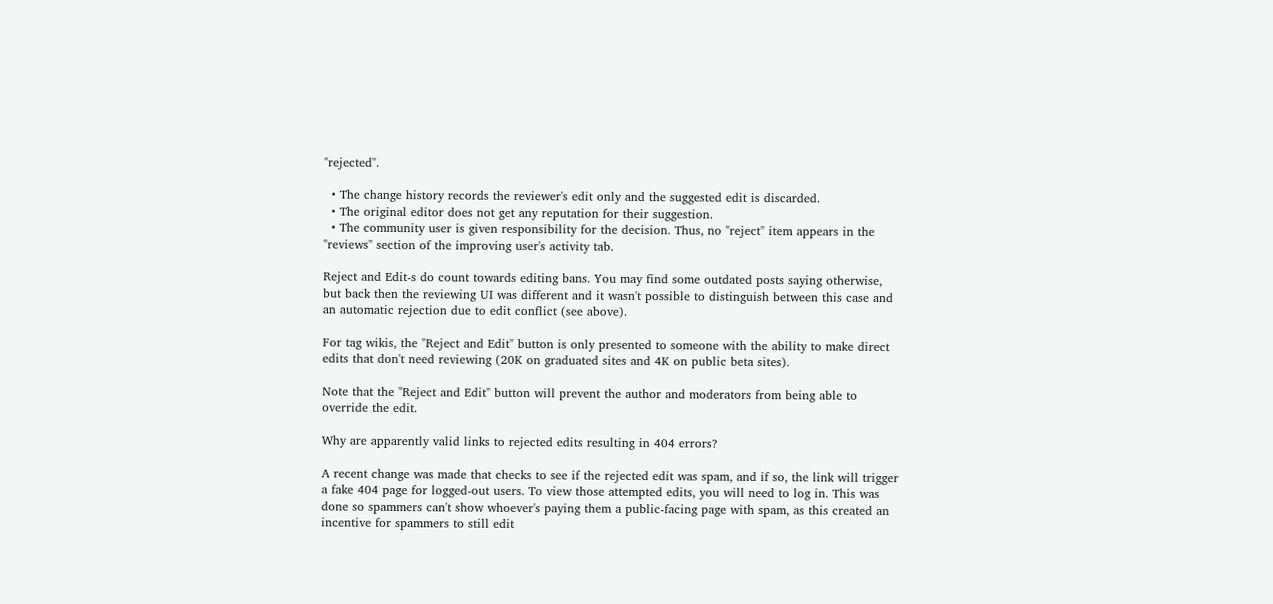"rejected".

  • The change history records the reviewer's edit only and the suggested edit is discarded.
  • The original editor does not get any reputation for their suggestion.
  • The community user is given responsibility for the decision. Thus, no "reject" item appears in the "reviews" section of the improving user's activity tab.

Reject and Edit-s do count towards editing bans. You may find some outdated posts saying otherwise, but back then the reviewing UI was different and it wasn't possible to distinguish between this case and an automatic rejection due to edit conflict (see above).

For tag wikis, the "Reject and Edit" button is only presented to someone with the ability to make direct edits that don't need reviewing (20K on graduated sites and 4K on public beta sites).

Note that the "Reject and Edit" button will prevent the author and moderators from being able to override the edit.

Why are apparently valid links to rejected edits resulting in 404 errors?

A recent change was made that checks to see if the rejected edit was spam, and if so, the link will trigger a fake 404 page for logged-out users. To view those attempted edits, you will need to log in. This was done so spammers can't show whoever's paying them a public-facing page with spam, as this created an incentive for spammers to still edit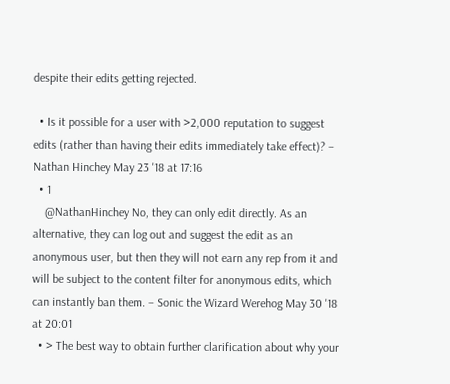despite their edits getting rejected.

  • Is it possible for a user with >2,000 reputation to suggest edits (rather than having their edits immediately take effect)? – Nathan Hinchey May 23 '18 at 17:16
  • 1
    @NathanHinchey No, they can only edit directly. As an alternative, they can log out and suggest the edit as an anonymous user, but then they will not earn any rep from it and will be subject to the content filter for anonymous edits, which can instantly ban them. – Sonic the Wizard Werehog May 30 '18 at 20:01
  • > The best way to obtain further clarification about why your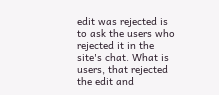edit was rejected is to ask the users who rejected it in the site's chat. What is users, that rejected the edit and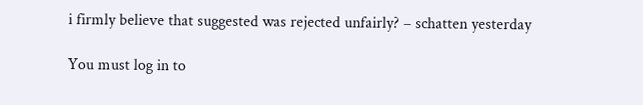i firmly believe that suggested was rejected unfairly? – schatten yesterday

You must log in to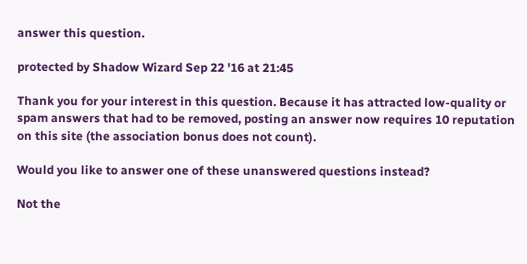answer this question.

protected by Shadow Wizard Sep 22 '16 at 21:45

Thank you for your interest in this question. Because it has attracted low-quality or spam answers that had to be removed, posting an answer now requires 10 reputation on this site (the association bonus does not count).

Would you like to answer one of these unanswered questions instead?

Not the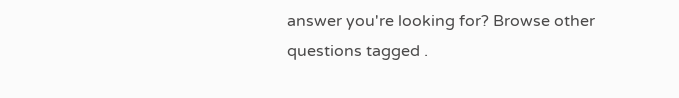answer you're looking for? Browse other questions tagged .